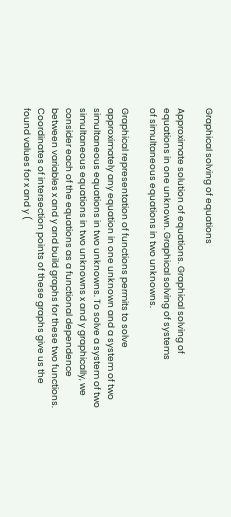Graphical solving of equations

Approximate solution of equations. Graphical solving of
equations in one unknown. Graphical solving of systems
of simultaneous equations in two unknowns.

Graphical representation of functions permits to solve approximately any equation in one unknown and a system of two simultaneous equations in two unknowns. To solve a system of two simultaneous equations in two unknowns x and y graphically, we consider each of the equations as a functional dependence between variables x and y and build graphs for these two functions. Coordinates of intersection points of these graphs give us the found values for x and y (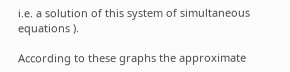i.e. a solution of this system of simultaneous equations ).

According to these graphs the approximate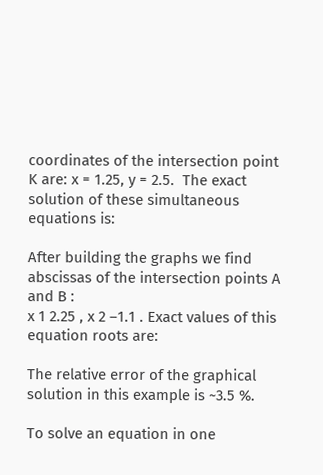coordinates of the intersection point K are: x = 1.25, y = 2.5.  The exact solution of these simultaneous equations is:

After building the graphs we find abscissas of the intersection points A and B :
x 1 2.25 , x 2 –1.1 . Exact values of this equation roots are:

The relative error of the graphical solution in this example is ~3.5 %.

To solve an equation in one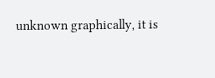unknown graphically, it is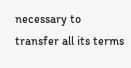necessary to transfer all its terms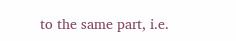to the same part, i.e.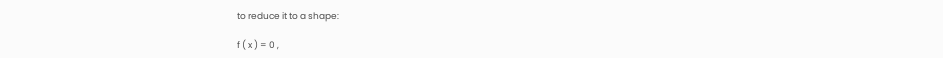to reduce it to a shape:

f ( x ) = 0 ,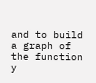and to build a graph of the function  y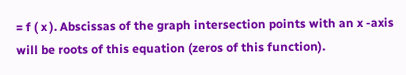= f ( x ). Abscissas of the graph intersection points with an x -axis will be roots of this equation (zeros of this function).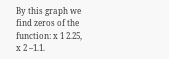By this graph we find zeros of the function: x 1 2.25, x 2 –1.1.